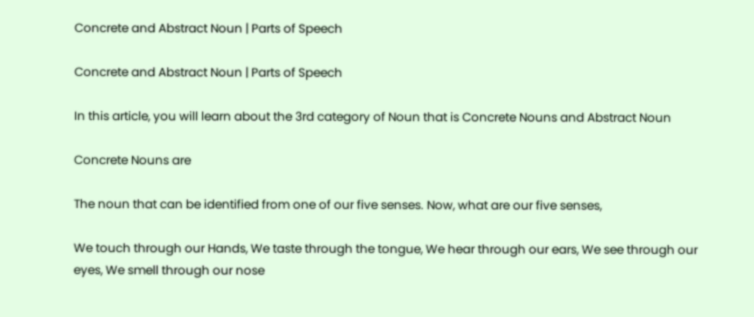Concrete and Abstract Noun | Parts of Speech

Concrete and Abstract Noun | Parts of Speech

In this article, you will learn about the 3rd category of Noun that is Concrete Nouns and Abstract Noun

Concrete Nouns are

The noun that can be identified from one of our five senses. Now, what are our five senses,

We touch through our Hands, We taste through the tongue, We hear through our ears, We see through our eyes, We smell through our nose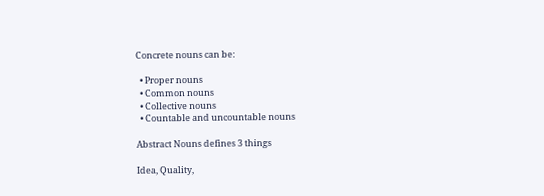Concrete nouns can be:

  • Proper nouns
  • Common nouns
  • Collective nouns
  • Countable and uncountable nouns

Abstract Nouns defines 3 things

Idea, Quality,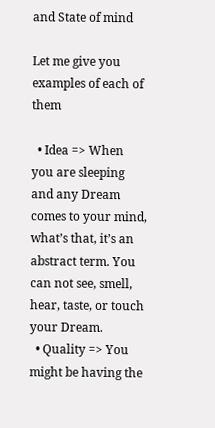and State of mind

Let me give you examples of each of them

  • Idea => When you are sleeping and any Dream comes to your mind, what’s that, it’s an abstract term. You can not see, smell, hear, taste, or touch your Dream.
  • Quality => You might be having the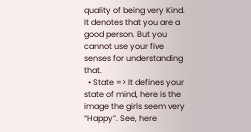quality of being very Kind. It denotes that you are a good person. But you cannot use your five senses for understanding that.
  • State => It defines your state of mind, here is the image the girls seem very “Happy”. See, here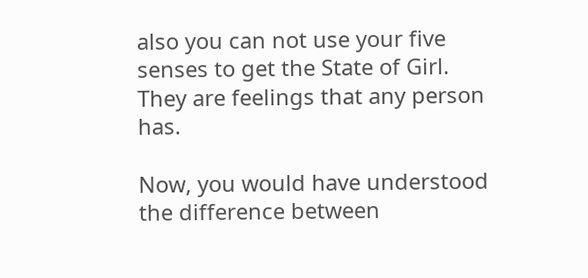also you can not use your five senses to get the State of Girl. They are feelings that any person has.

Now, you would have understood the difference between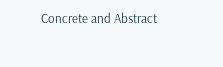Concrete and Abstract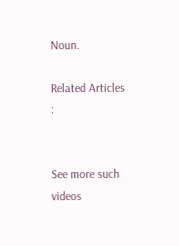Noun.

Related Articles :


See more such videos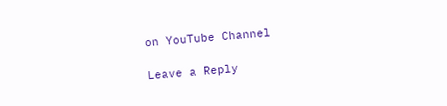on YouTube Channel

Leave a Reply